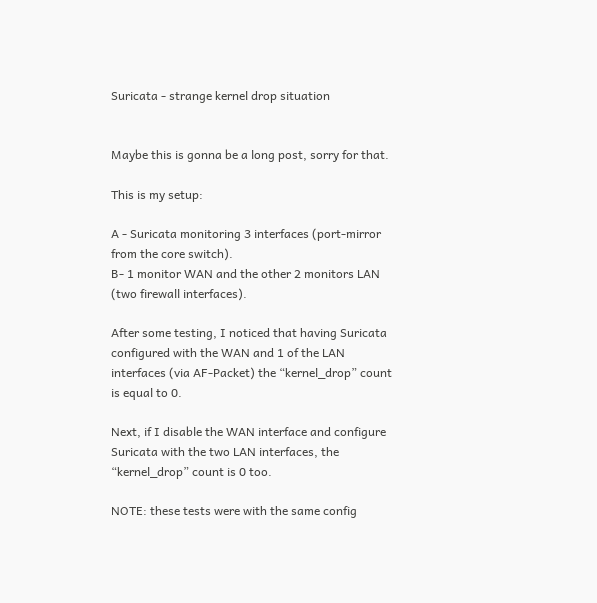Suricata - strange kernel drop situation


Maybe this is gonna be a long post, sorry for that.

This is my setup:

A - Suricata monitoring 3 interfaces (port-mirror from the core switch).
B- 1 monitor WAN and the other 2 monitors LAN (two firewall interfaces).

After some testing, I noticed that having Suricata configured with the WAN and 1 of the LAN interfaces (via AF-Packet) the “kernel_drop” count is equal to 0.

Next, if I disable the WAN interface and configure Suricata with the two LAN interfaces, the “kernel_drop” count is 0 too.

NOTE: these tests were with the same config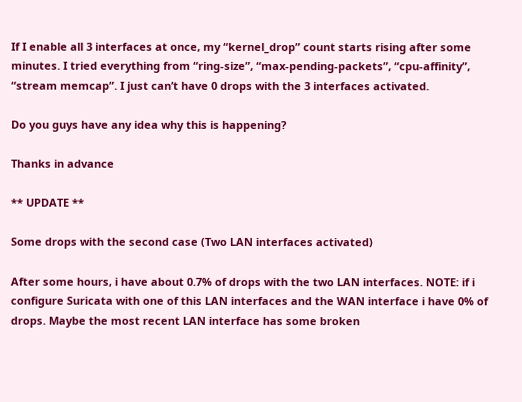If I enable all 3 interfaces at once, my “kernel_drop” count starts rising after some minutes. I tried everything from “ring-size”, “max-pending-packets”, “cpu-affinity”, “stream memcap”. I just can’t have 0 drops with the 3 interfaces activated.

Do you guys have any idea why this is happening?

Thanks in advance

** UPDATE **

Some drops with the second case (Two LAN interfaces activated)

After some hours, i have about 0.7% of drops with the two LAN interfaces. NOTE: if i configure Suricata with one of this LAN interfaces and the WAN interface i have 0% of drops. Maybe the most recent LAN interface has some broken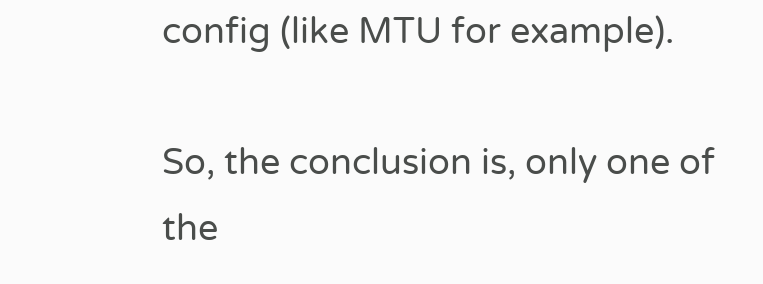config (like MTU for example).

So, the conclusion is, only one of the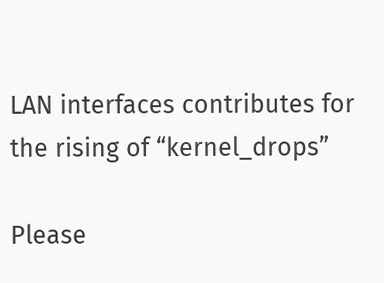LAN interfaces contributes for the rising of “kernel_drops”

Please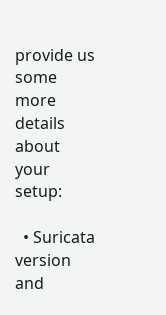provide us some more details about your setup:

  • Suricata version and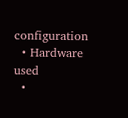configuration
  • Hardware used
  •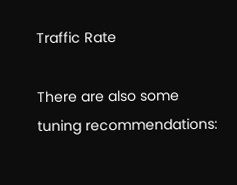Traffic Rate

There are also some tuning recommendations: